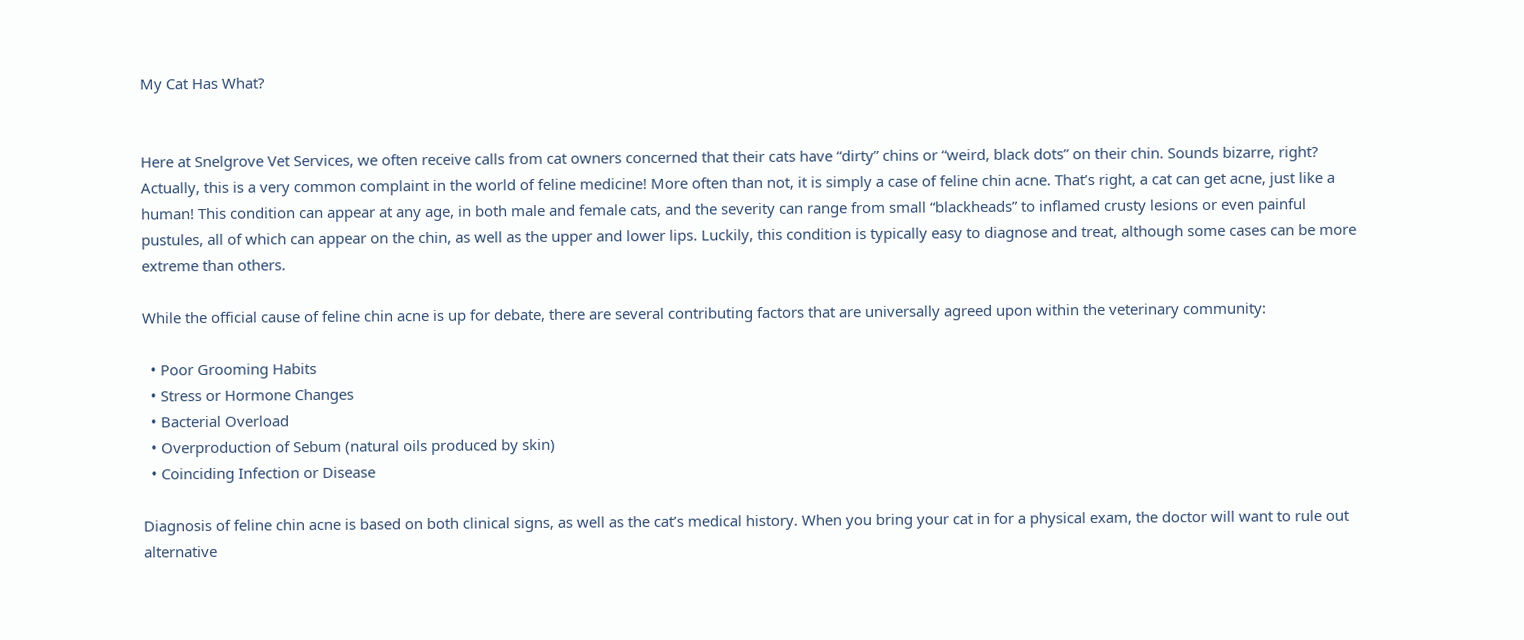My Cat Has What?


Here at Snelgrove Vet Services, we often receive calls from cat owners concerned that their cats have “dirty” chins or “weird, black dots” on their chin. Sounds bizarre, right? Actually, this is a very common complaint in the world of feline medicine! More often than not, it is simply a case of feline chin acne. That’s right, a cat can get acne, just like a human! This condition can appear at any age, in both male and female cats, and the severity can range from small “blackheads” to inflamed crusty lesions or even painful pustules, all of which can appear on the chin, as well as the upper and lower lips. Luckily, this condition is typically easy to diagnose and treat, although some cases can be more extreme than others.

While the official cause of feline chin acne is up for debate, there are several contributing factors that are universally agreed upon within the veterinary community:

  • Poor Grooming Habits
  • Stress or Hormone Changes
  • Bacterial Overload
  • Overproduction of Sebum (natural oils produced by skin)
  • Coinciding Infection or Disease

Diagnosis of feline chin acne is based on both clinical signs, as well as the cat’s medical history. When you bring your cat in for a physical exam, the doctor will want to rule out alternative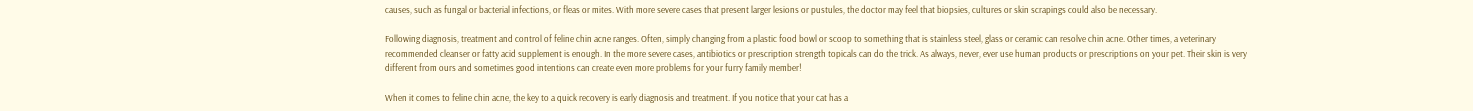causes, such as fungal or bacterial infections, or fleas or mites. With more severe cases that present larger lesions or pustules, the doctor may feel that biopsies, cultures or skin scrapings could also be necessary.

Following diagnosis, treatment and control of feline chin acne ranges. Often, simply changing from a plastic food bowl or scoop to something that is stainless steel, glass or ceramic can resolve chin acne. Other times, a veterinary recommended cleanser or fatty acid supplement is enough. In the more severe cases, antibiotics or prescription strength topicals can do the trick. As always, never, ever use human products or prescriptions on your pet. Their skin is very different from ours and sometimes good intentions can create even more problems for your furry family member!

When it comes to feline chin acne, the key to a quick recovery is early diagnosis and treatment. If you notice that your cat has a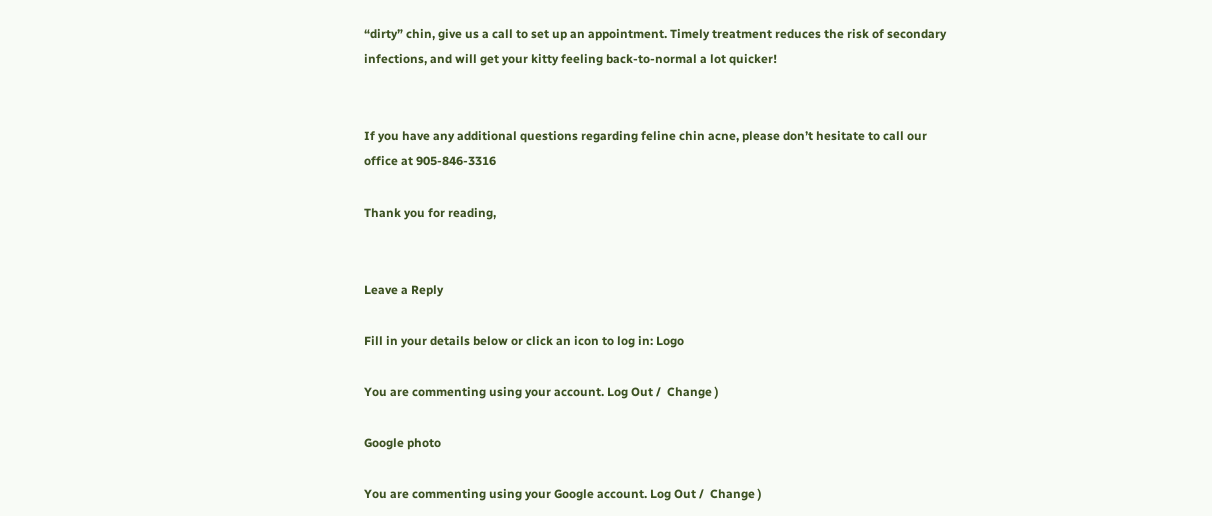“dirty” chin, give us a call to set up an appointment. Timely treatment reduces the risk of secondary infections, and will get your kitty feeling back-to-normal a lot quicker!


If you have any additional questions regarding feline chin acne, please don’t hesitate to call our office at 905-846-3316

Thank you for reading,


Leave a Reply

Fill in your details below or click an icon to log in: Logo

You are commenting using your account. Log Out /  Change )

Google photo

You are commenting using your Google account. Log Out /  Change )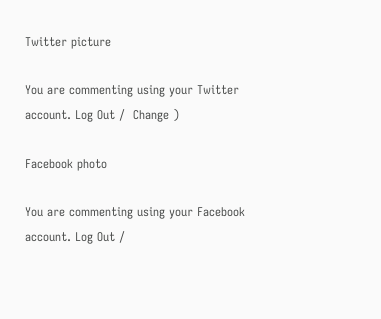Twitter picture

You are commenting using your Twitter account. Log Out /  Change )

Facebook photo

You are commenting using your Facebook account. Log Out /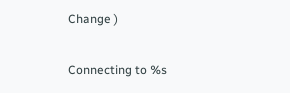Change )

Connecting to %s